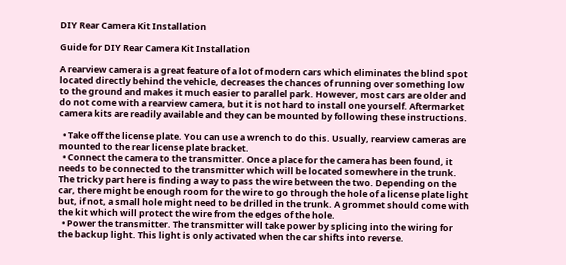DIY Rear Camera Kit Installation

Guide for DIY Rear Camera Kit Installation

A rearview camera is a great feature of a lot of modern cars which eliminates the blind spot located directly behind the vehicle, decreases the chances of running over something low to the ground and makes it much easier to parallel park. However, most cars are older and do not come with a rearview camera, but it is not hard to install one yourself. Aftermarket camera kits are readily available and they can be mounted by following these instructions.

  • Take off the license plate. You can use a wrench to do this. Usually, rearview cameras are mounted to the rear license plate bracket.
  • Connect the camera to the transmitter. Once a place for the camera has been found, it needs to be connected to the transmitter which will be located somewhere in the trunk. The tricky part here is finding a way to pass the wire between the two. Depending on the car, there might be enough room for the wire to go through the hole of a license plate light but, if not, a small hole might need to be drilled in the trunk. A grommet should come with the kit which will protect the wire from the edges of the hole.
  • Power the transmitter. The transmitter will take power by splicing into the wiring for the backup light. This light is only activated when the car shifts into reverse.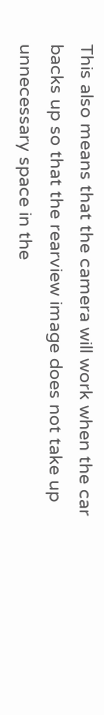This also means that the camera will work when the car backs up so that the rearview image does not take up unnecessary space in the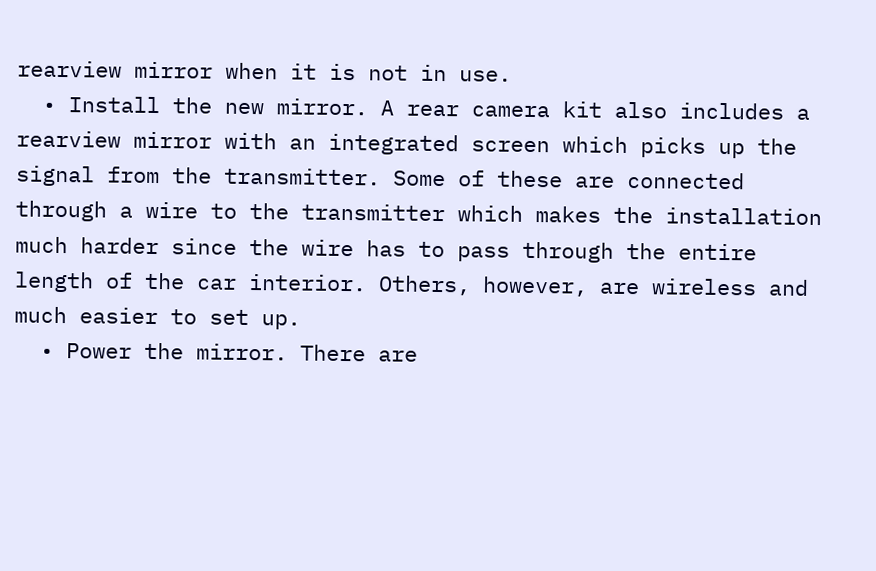rearview mirror when it is not in use.
  • Install the new mirror. A rear camera kit also includes a rearview mirror with an integrated screen which picks up the signal from the transmitter. Some of these are connected through a wire to the transmitter which makes the installation much harder since the wire has to pass through the entire length of the car interior. Others, however, are wireless and much easier to set up.
  • Power the mirror. There are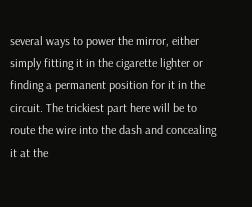several ways to power the mirror, either simply fitting it in the cigarette lighter or finding a permanent position for it in the circuit. The trickiest part here will be to route the wire into the dash and concealing it at the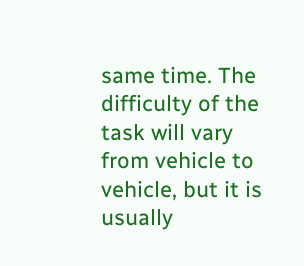same time. The difficulty of the task will vary from vehicle to vehicle, but it is usually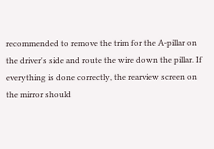recommended to remove the trim for the A-pillar on the driver's side and route the wire down the pillar. If everything is done correctly, the rearview screen on the mirror should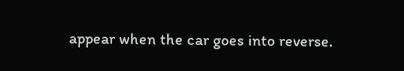appear when the car goes into reverse.